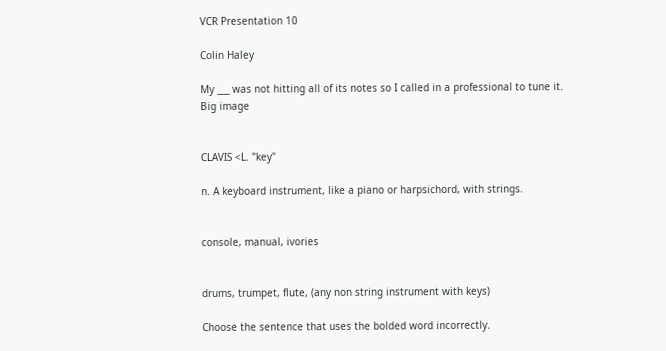VCR Presentation 10

Colin Haley

My ___ was not hitting all of its notes so I called in a professional to tune it.
Big image


CLAVIS <L. "key"

n. A keyboard instrument, like a piano or harpsichord, with strings.


console, manual, ivories


drums, trumpet, flute, (any non string instrument with keys)

Choose the sentence that uses the bolded word incorrectly.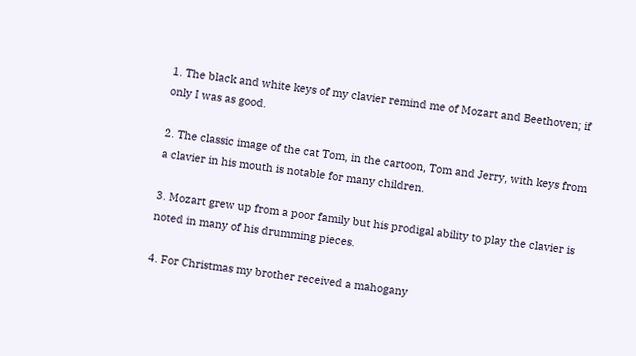1. The black and white keys of my clavier remind me of Mozart and Beethoven; if only I was as good.

2. The classic image of the cat Tom, in the cartoon, Tom and Jerry, with keys from a clavier in his mouth is notable for many children.

3. Mozart grew up from a poor family but his prodigal ability to play the clavier is noted in many of his drumming pieces.

4. For Christmas my brother received a mahogany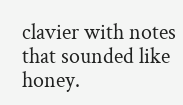clavier with notes that sounded like honey.